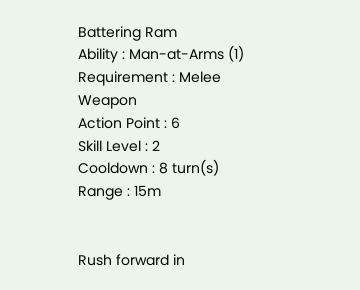Battering Ram
Ability : Man-at-Arms (1)
Requirement : Melee Weapon
Action Point : 6
Skill Level : 2
Cooldown : 8 turn(s)
Range : 15m


Rush forward in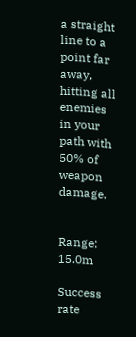a straight line to a point far away, hitting all enemies in your path with 50% of weapon damage.


Range: 15.0m

Success rate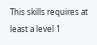This skills requires at least a level 1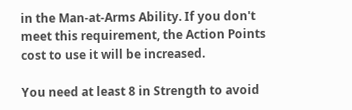in the Man-at-Arms Ability. If you don't meet this requirement, the Action Points cost to use it will be increased.

You need at least 8 in Strength to avoid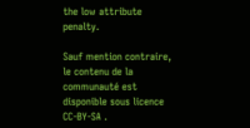the low attribute penalty.

Sauf mention contraire, le contenu de la communauté est disponible sous licence CC-BY-SA .